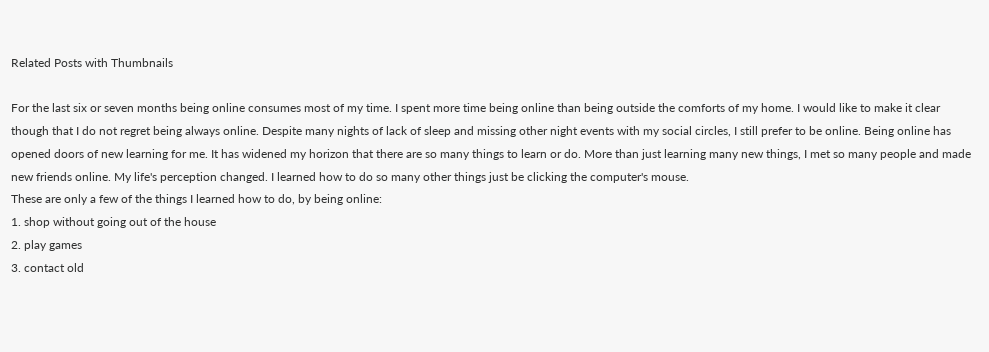Related Posts with Thumbnails

For the last six or seven months being online consumes most of my time. I spent more time being online than being outside the comforts of my home. I would like to make it clear though that I do not regret being always online. Despite many nights of lack of sleep and missing other night events with my social circles, I still prefer to be online. Being online has opened doors of new learning for me. It has widened my horizon that there are so many things to learn or do. More than just learning many new things, I met so many people and made new friends online. My life's perception changed. I learned how to do so many other things just be clicking the computer's mouse.
These are only a few of the things I learned how to do, by being online:
1. shop without going out of the house
2. play games
3. contact old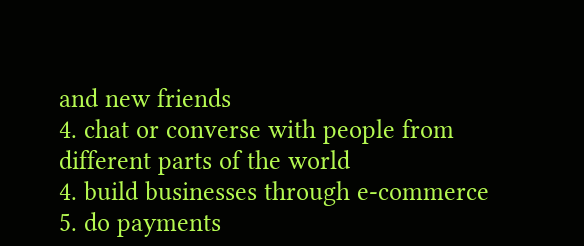and new friends
4. chat or converse with people from different parts of the world
4. build businesses through e-commerce
5. do payments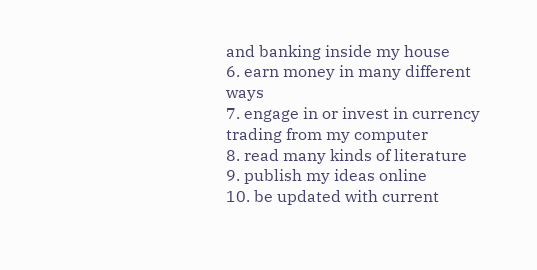and banking inside my house
6. earn money in many different ways
7. engage in or invest in currency trading from my computer
8. read many kinds of literature
9. publish my ideas online
10. be updated with current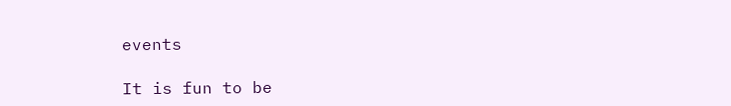events

It is fun to be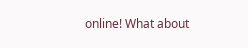online! What about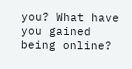you? What have you gained being online?